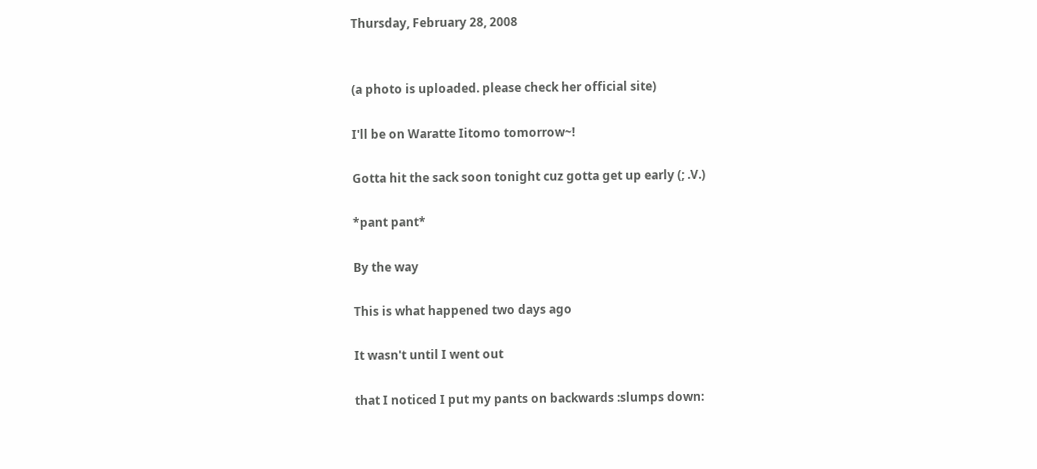Thursday, February 28, 2008


(a photo is uploaded. please check her official site)

I'll be on Waratte Iitomo tomorrow~!

Gotta hit the sack soon tonight cuz gotta get up early (; .V.)

*pant pant*

By the way

This is what happened two days ago

It wasn't until I went out

that I noticed I put my pants on backwards :slumps down: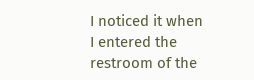I noticed it when I entered the restroom of the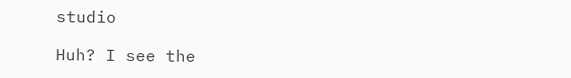studio

Huh? I see the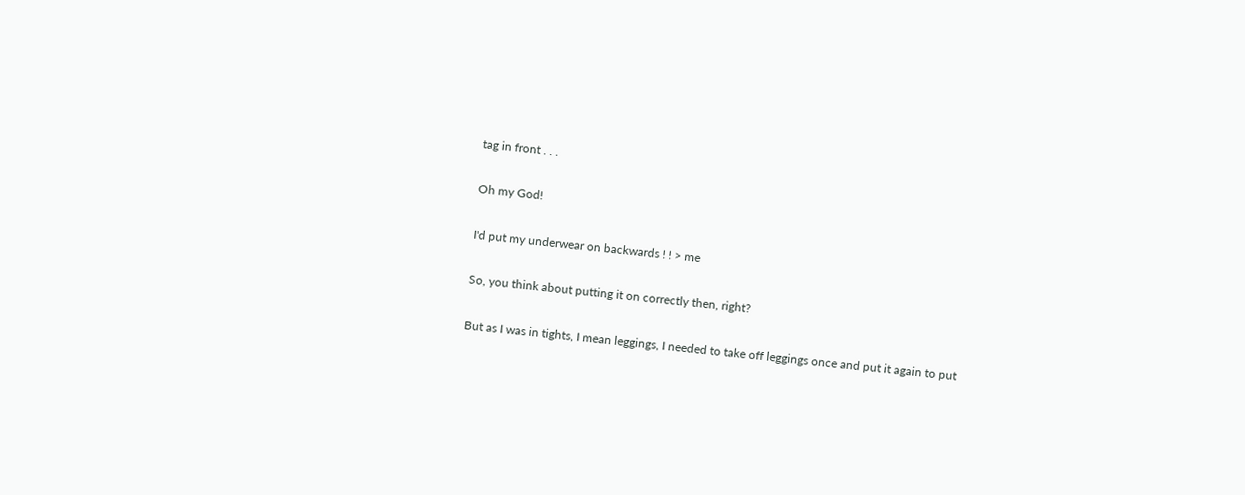tag in front . . .

Oh my God!

I'd put my underwear on backwards ! ! > me

So, you think about putting it on correctly then, right?

But as I was in tights, I mean leggings, I needed to take off leggings once and put it again to put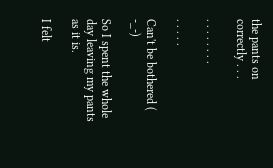the pants on correctly . . .

. . . . . . . .

. . . . .

Can't be bothered ( -_-)

So I spent the whole day leaving my pants as it is.

I felt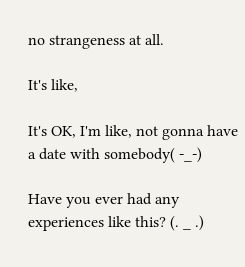no strangeness at all.

It's like,

It's OK, I'm like, not gonna have a date with somebody( -_-)

Have you ever had any experiences like this? (. _ .)